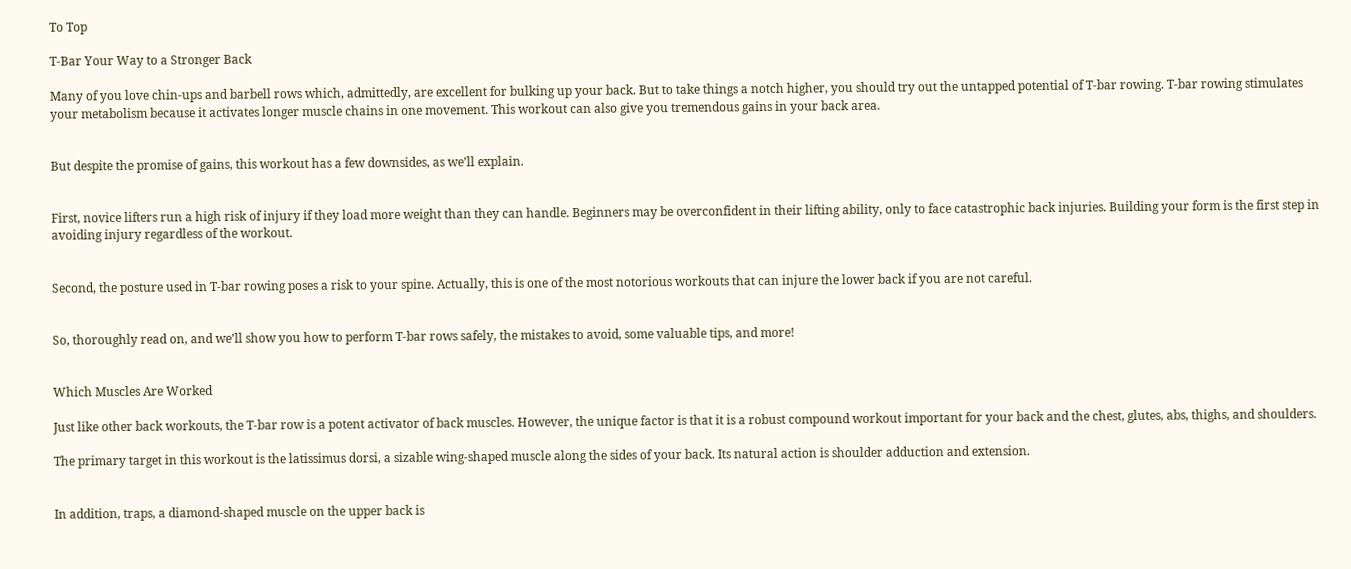To Top

T-Bar Your Way to a Stronger Back

Many of you love chin-ups and barbell rows which, admittedly, are excellent for bulking up your back. But to take things a notch higher, you should try out the untapped potential of T-bar rowing. T-bar rowing stimulates your metabolism because it activates longer muscle chains in one movement. This workout can also give you tremendous gains in your back area.


But despite the promise of gains, this workout has a few downsides, as we’ll explain.


First, novice lifters run a high risk of injury if they load more weight than they can handle. Beginners may be overconfident in their lifting ability, only to face catastrophic back injuries. Building your form is the first step in avoiding injury regardless of the workout.


Second, the posture used in T-bar rowing poses a risk to your spine. Actually, this is one of the most notorious workouts that can injure the lower back if you are not careful.


So, thoroughly read on, and we’ll show you how to perform T-bar rows safely, the mistakes to avoid, some valuable tips, and more!


Which Muscles Are Worked

Just like other back workouts, the T-bar row is a potent activator of back muscles. However, the unique factor is that it is a robust compound workout important for your back and the chest, glutes, abs, thighs, and shoulders.

The primary target in this workout is the latissimus dorsi, a sizable wing-shaped muscle along the sides of your back. Its natural action is shoulder adduction and extension.


In addition, traps, a diamond-shaped muscle on the upper back is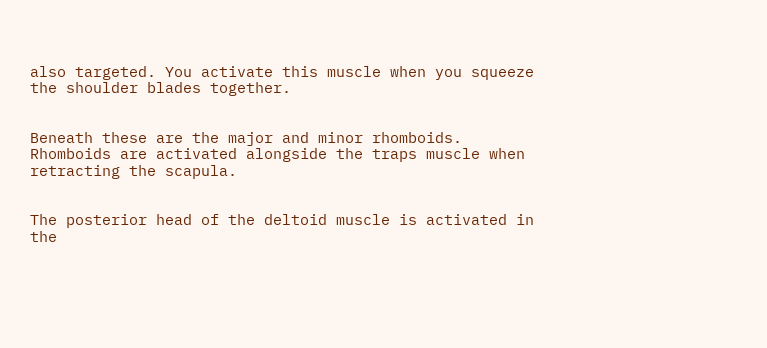also targeted. You activate this muscle when you squeeze the shoulder blades together.


Beneath these are the major and minor rhomboids. Rhomboids are activated alongside the traps muscle when retracting the scapula.


The posterior head of the deltoid muscle is activated in the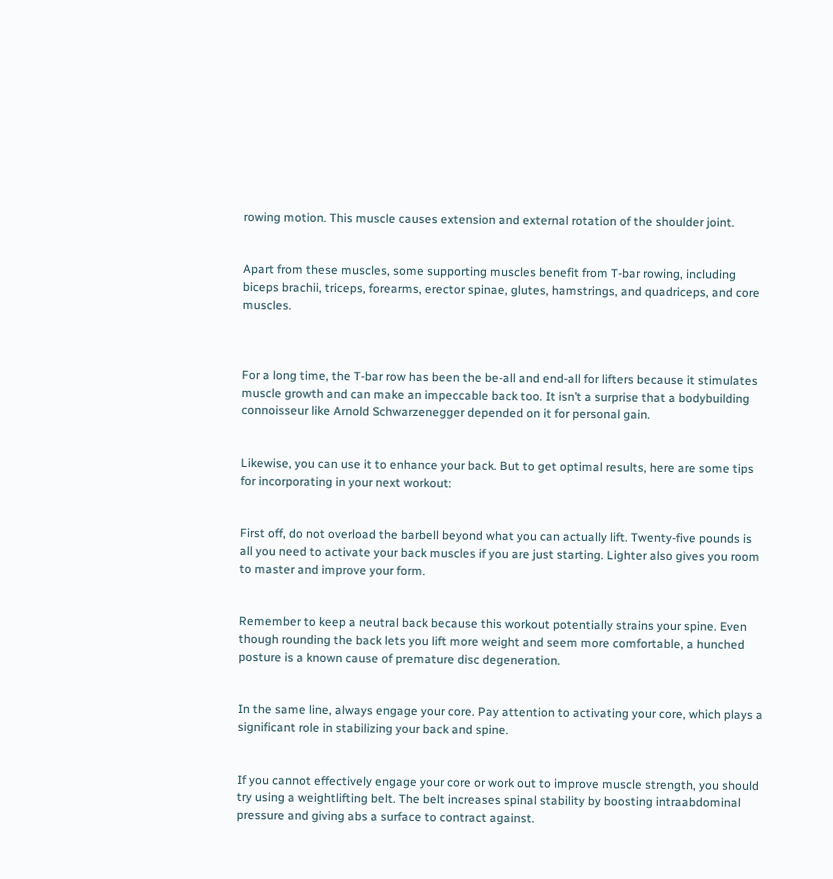rowing motion. This muscle causes extension and external rotation of the shoulder joint.


Apart from these muscles, some supporting muscles benefit from T-bar rowing, including biceps brachii, triceps, forearms, erector spinae, glutes, hamstrings, and quadriceps, and core muscles.



For a long time, the T-bar row has been the be-all and end-all for lifters because it stimulates muscle growth and can make an impeccable back too. It isn’t a surprise that a bodybuilding connoisseur like Arnold Schwarzenegger depended on it for personal gain.


Likewise, you can use it to enhance your back. But to get optimal results, here are some tips for incorporating in your next workout:


First off, do not overload the barbell beyond what you can actually lift. Twenty-five pounds is all you need to activate your back muscles if you are just starting. Lighter also gives you room to master and improve your form.


Remember to keep a neutral back because this workout potentially strains your spine. Even though rounding the back lets you lift more weight and seem more comfortable, a hunched posture is a known cause of premature disc degeneration.


In the same line, always engage your core. Pay attention to activating your core, which plays a significant role in stabilizing your back and spine.


If you cannot effectively engage your core or work out to improve muscle strength, you should try using a weightlifting belt. The belt increases spinal stability by boosting intraabdominal pressure and giving abs a surface to contract against.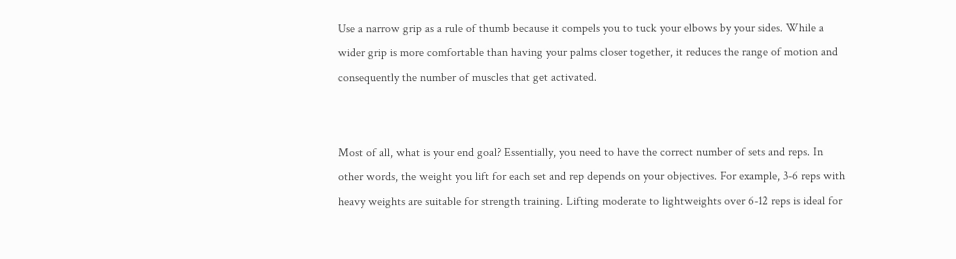Use a narrow grip as a rule of thumb because it compels you to tuck your elbows by your sides. While a wider grip is more comfortable than having your palms closer together, it reduces the range of motion and consequently the number of muscles that get activated.


Most of all, what is your end goal? Essentially, you need to have the correct number of sets and reps. In other words, the weight you lift for each set and rep depends on your objectives. For example, 3-6 reps with heavy weights are suitable for strength training. Lifting moderate to lightweights over 6-12 reps is ideal for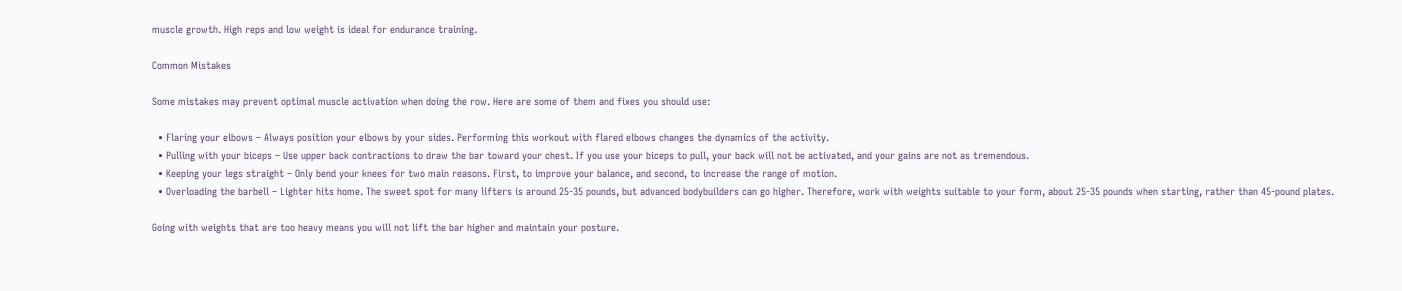muscle growth. High reps and low weight is ideal for endurance training.

Common Mistakes

Some mistakes may prevent optimal muscle activation when doing the row. Here are some of them and fixes you should use:

  • Flaring your elbows – Always position your elbows by your sides. Performing this workout with flared elbows changes the dynamics of the activity.
  • Pulling with your biceps – Use upper back contractions to draw the bar toward your chest. If you use your biceps to pull, your back will not be activated, and your gains are not as tremendous.
  • Keeping your legs straight – Only bend your knees for two main reasons. First, to improve your balance, and second, to increase the range of motion.
  • Overloading the barbell – Lighter hits home. The sweet spot for many lifters is around 25-35 pounds, but advanced bodybuilders can go higher. Therefore, work with weights suitable to your form, about 25-35 pounds when starting, rather than 45-pound plates.

Going with weights that are too heavy means you will not lift the bar higher and maintain your posture.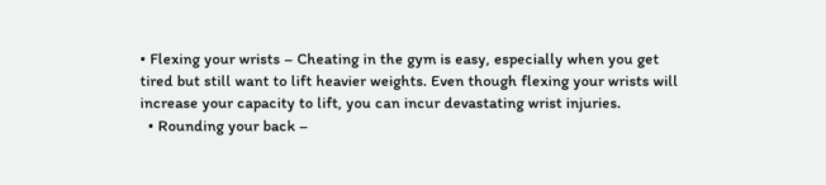• Flexing your wrists – Cheating in the gym is easy, especially when you get tired but still want to lift heavier weights. Even though flexing your wrists will increase your capacity to lift, you can incur devastating wrist injuries.
  • Rounding your back –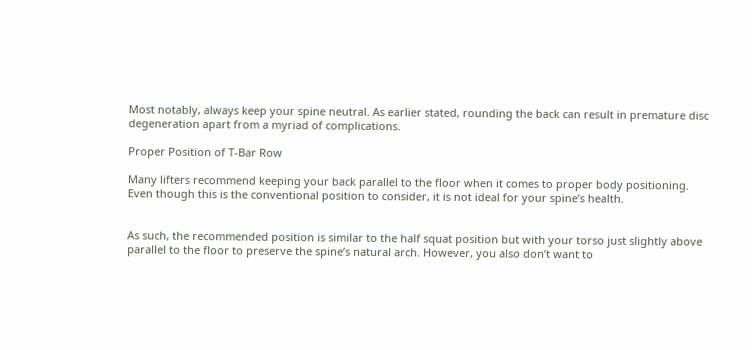Most notably, always keep your spine neutral. As earlier stated, rounding the back can result in premature disc degeneration apart from a myriad of complications.

Proper Position of T-Bar Row

Many lifters recommend keeping your back parallel to the floor when it comes to proper body positioning. Even though this is the conventional position to consider, it is not ideal for your spine’s health.


As such, the recommended position is similar to the half squat position but with your torso just slightly above parallel to the floor to preserve the spine’s natural arch. However, you also don’t want to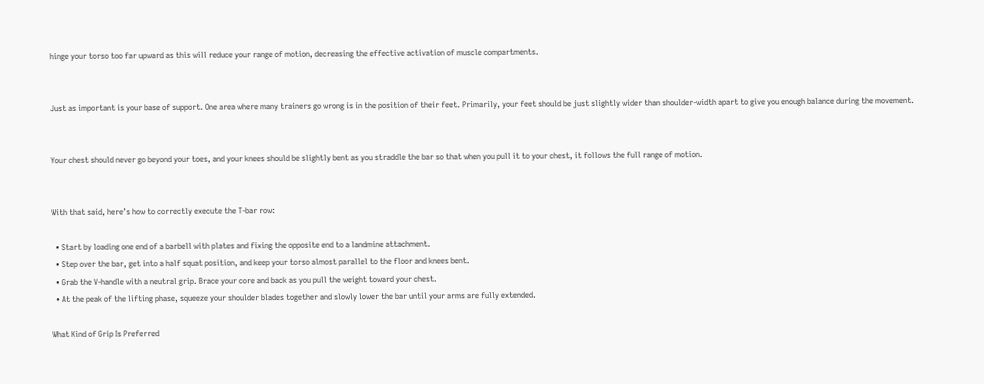hinge your torso too far upward as this will reduce your range of motion, decreasing the effective activation of muscle compartments.


Just as important is your base of support. One area where many trainers go wrong is in the position of their feet. Primarily, your feet should be just slightly wider than shoulder-width apart to give you enough balance during the movement.


Your chest should never go beyond your toes, and your knees should be slightly bent as you straddle the bar so that when you pull it to your chest, it follows the full range of motion.


With that said, here’s how to correctly execute the T-bar row:

  • Start by loading one end of a barbell with plates and fixing the opposite end to a landmine attachment.
  • Step over the bar, get into a half squat position, and keep your torso almost parallel to the floor and knees bent.
  • Grab the V-handle with a neutral grip. Brace your core and back as you pull the weight toward your chest.
  • At the peak of the lifting phase, squeeze your shoulder blades together and slowly lower the bar until your arms are fully extended.

What Kind of Grip Is Preferred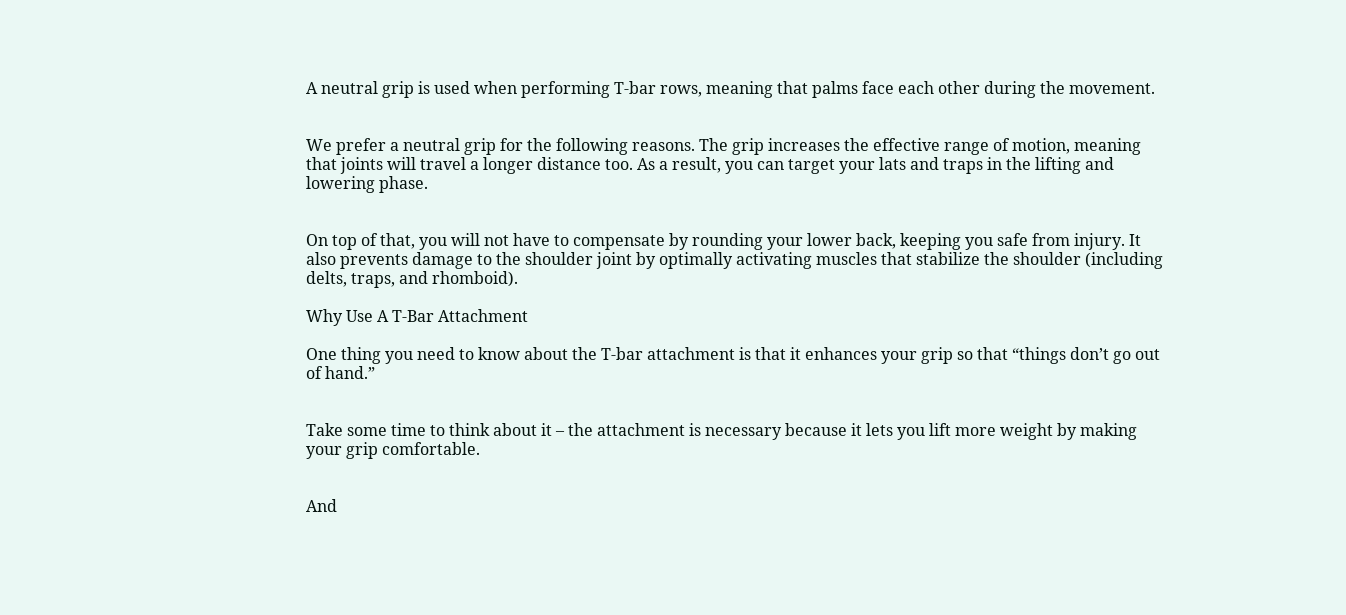A neutral grip is used when performing T-bar rows, meaning that palms face each other during the movement.


We prefer a neutral grip for the following reasons. The grip increases the effective range of motion, meaning that joints will travel a longer distance too. As a result, you can target your lats and traps in the lifting and lowering phase.


On top of that, you will not have to compensate by rounding your lower back, keeping you safe from injury. It also prevents damage to the shoulder joint by optimally activating muscles that stabilize the shoulder (including delts, traps, and rhomboid).

Why Use A T-Bar Attachment

One thing you need to know about the T-bar attachment is that it enhances your grip so that “things don’t go out of hand.”


Take some time to think about it – the attachment is necessary because it lets you lift more weight by making your grip comfortable.


And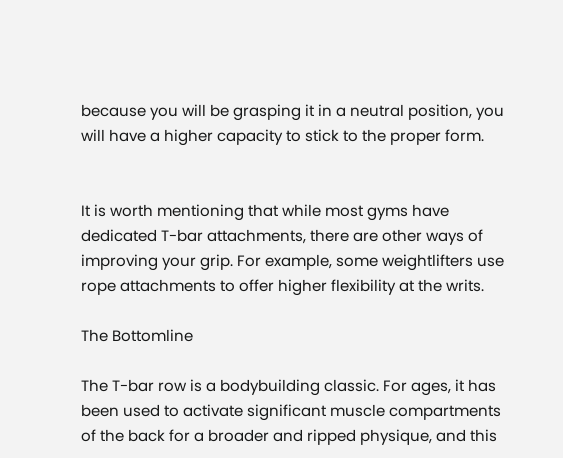because you will be grasping it in a neutral position, you will have a higher capacity to stick to the proper form.


It is worth mentioning that while most gyms have dedicated T-bar attachments, there are other ways of improving your grip. For example, some weightlifters use rope attachments to offer higher flexibility at the writs.

The Bottomline

The T-bar row is a bodybuilding classic. For ages, it has been used to activate significant muscle compartments of the back for a broader and ripped physique, and this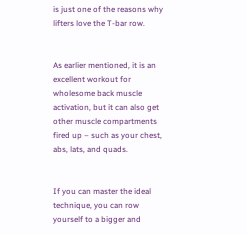is just one of the reasons why lifters love the T-bar row.


As earlier mentioned, it is an excellent workout for wholesome back muscle activation, but it can also get other muscle compartments fired up – such as your chest, abs, lats, and quads.


If you can master the ideal technique, you can row yourself to a bigger and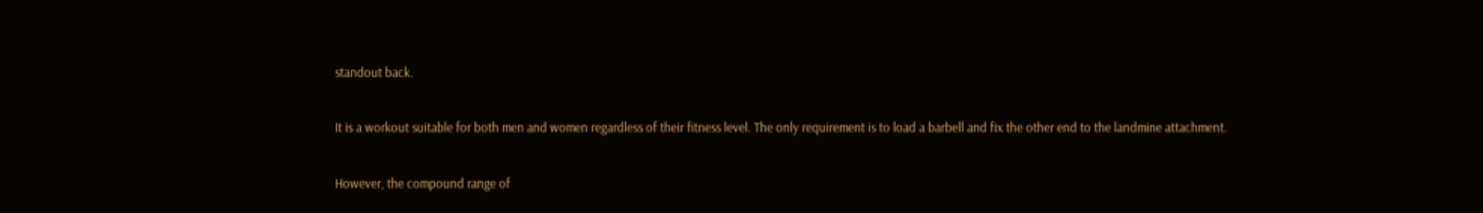standout back.


It is a workout suitable for both men and women regardless of their fitness level. The only requirement is to load a barbell and fix the other end to the landmine attachment.


However, the compound range of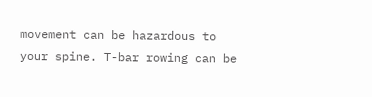movement can be hazardous to your spine. T-bar rowing can be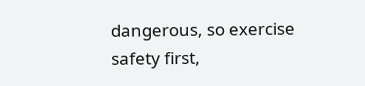dangerous, so exercise safety first,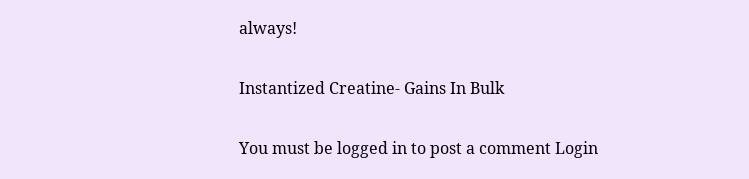always!

Instantized Creatine- Gains In Bulk

You must be logged in to post a comment Login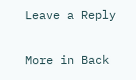Leave a Reply

More in Back